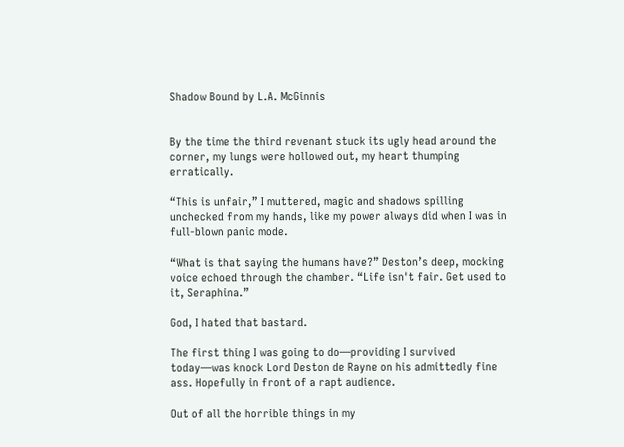Shadow Bound by L.A. McGinnis


By the time the third revenant stuck its ugly head around the corner, my lungs were hollowed out, my heart thumping erratically.

“This is unfair,” I muttered, magic and shadows spilling unchecked from my hands, like my power always did when I was in full-blown panic mode.

“What is that saying the humans have?” Deston’s deep, mocking voice echoed through the chamber. “Life isn't fair. Get used to it, Seraphina.”

God, I hated that bastard.

The first thing I was going to do—providing I survived today—was knock Lord Deston de Rayne on his admittedly fine ass. Hopefully in front of a rapt audience.

Out of all the horrible things in my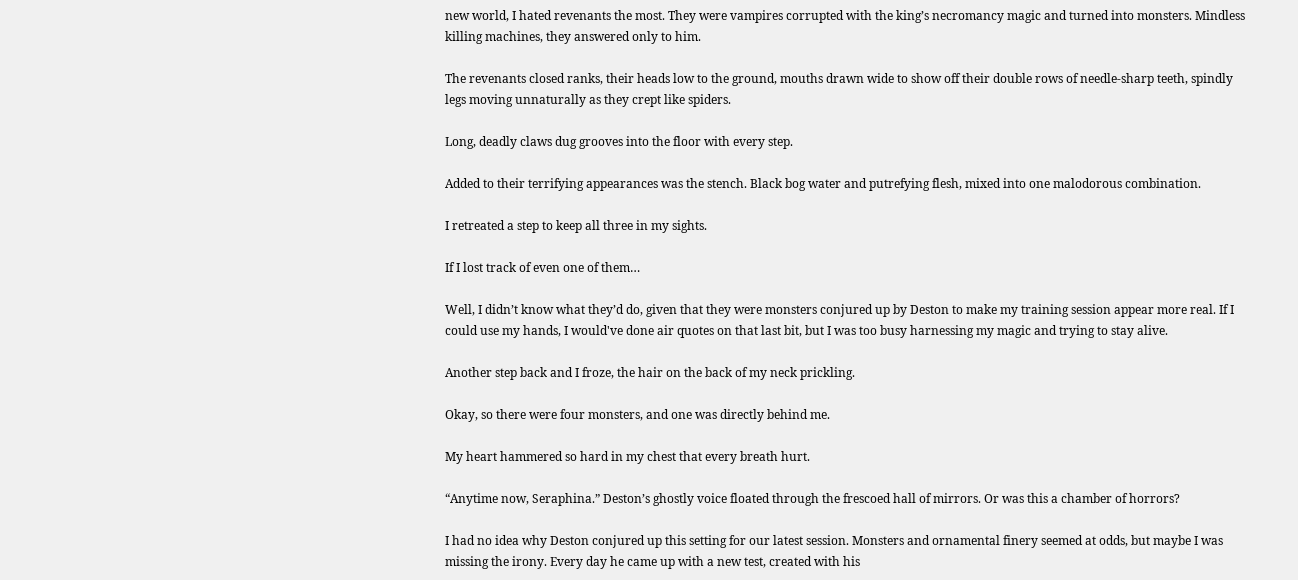new world, I hated revenants the most. They were vampires corrupted with the king’s necromancy magic and turned into monsters. Mindless killing machines, they answered only to him.

The revenants closed ranks, their heads low to the ground, mouths drawn wide to show off their double rows of needle-sharp teeth, spindly legs moving unnaturally as they crept like spiders.

Long, deadly claws dug grooves into the floor with every step.

Added to their terrifying appearances was the stench. Black bog water and putrefying flesh, mixed into one malodorous combination.

I retreated a step to keep all three in my sights.

If I lost track of even one of them…

Well, I didn’t know what they’d do, given that they were monsters conjured up by Deston to make my training session appear more real. If I could use my hands, I would've done air quotes on that last bit, but I was too busy harnessing my magic and trying to stay alive.

Another step back and I froze, the hair on the back of my neck prickling.

Okay, so there were four monsters, and one was directly behind me.

My heart hammered so hard in my chest that every breath hurt.

“Anytime now, Seraphina.” Deston’s ghostly voice floated through the frescoed hall of mirrors. Or was this a chamber of horrors?

I had no idea why Deston conjured up this setting for our latest session. Monsters and ornamental finery seemed at odds, but maybe I was missing the irony. Every day he came up with a new test, created with his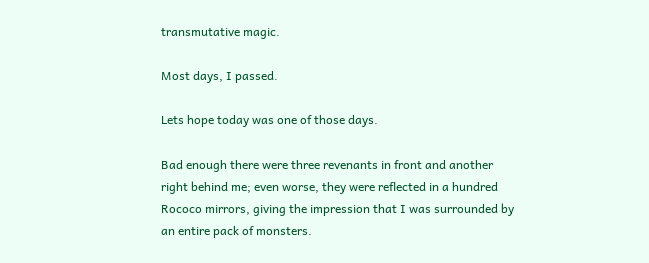transmutative magic.

Most days, I passed.

Lets hope today was one of those days.

Bad enough there were three revenants in front and another right behind me; even worse, they were reflected in a hundred Rococo mirrors, giving the impression that I was surrounded by an entire pack of monsters.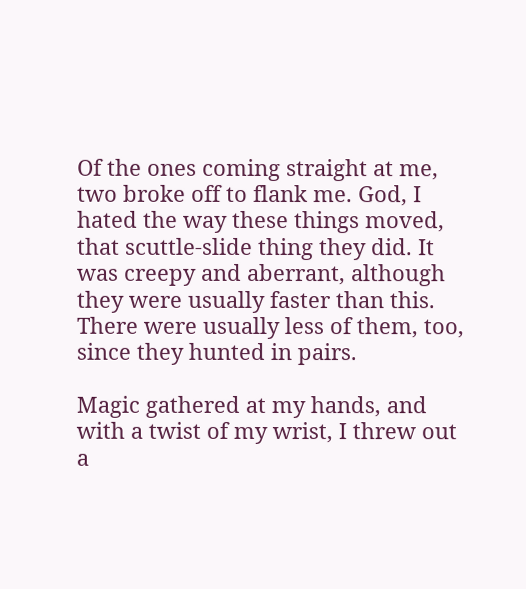Of the ones coming straight at me, two broke off to flank me. God, I hated the way these things moved, that scuttle-slide thing they did. It was creepy and aberrant, although they were usually faster than this. There were usually less of them, too, since they hunted in pairs.

Magic gathered at my hands, and with a twist of my wrist, I threw out a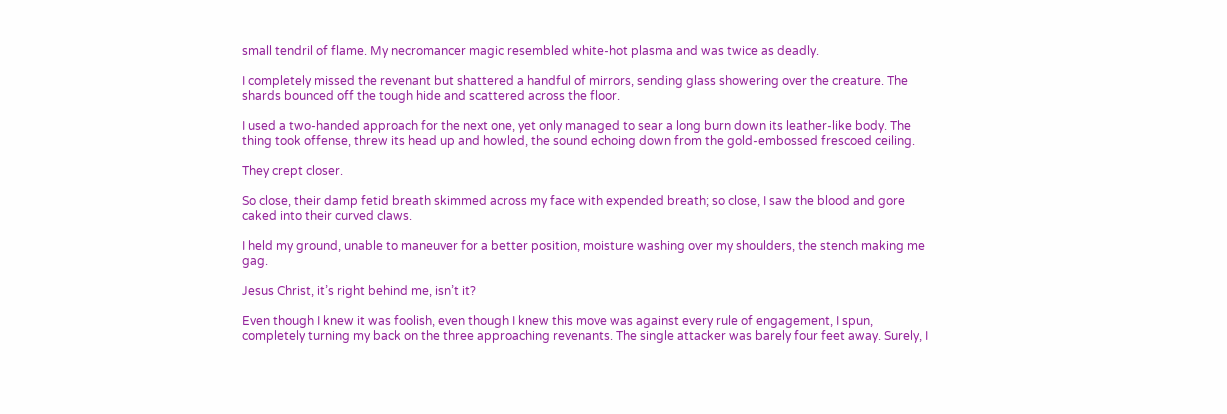small tendril of flame. My necromancer magic resembled white-hot plasma and was twice as deadly.

I completely missed the revenant but shattered a handful of mirrors, sending glass showering over the creature. The shards bounced off the tough hide and scattered across the floor.

I used a two-handed approach for the next one, yet only managed to sear a long burn down its leather-like body. The thing took offense, threw its head up and howled, the sound echoing down from the gold-embossed frescoed ceiling.

They crept closer.

So close, their damp fetid breath skimmed across my face with expended breath; so close, I saw the blood and gore caked into their curved claws.

I held my ground, unable to maneuver for a better position, moisture washing over my shoulders, the stench making me gag.

Jesus Christ, it’s right behind me, isn’t it?

Even though I knew it was foolish, even though I knew this move was against every rule of engagement, I spun, completely turning my back on the three approaching revenants. The single attacker was barely four feet away. Surely, I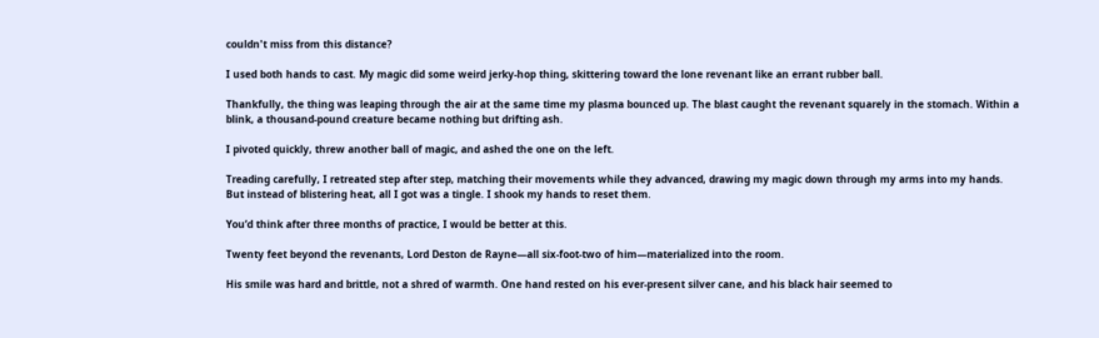couldn't miss from this distance?

I used both hands to cast. My magic did some weird jerky-hop thing, skittering toward the lone revenant like an errant rubber ball.

Thankfully, the thing was leaping through the air at the same time my plasma bounced up. The blast caught the revenant squarely in the stomach. Within a blink, a thousand-pound creature became nothing but drifting ash.

I pivoted quickly, threw another ball of magic, and ashed the one on the left.

Treading carefully, I retreated step after step, matching their movements while they advanced, drawing my magic down through my arms into my hands. But instead of blistering heat, all I got was a tingle. I shook my hands to reset them.

You’d think after three months of practice, I would be better at this.

Twenty feet beyond the revenants, Lord Deston de Rayne—all six-foot-two of him—materialized into the room.

His smile was hard and brittle, not a shred of warmth. One hand rested on his ever-present silver cane, and his black hair seemed to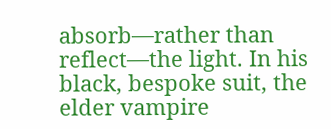absorb—rather than reflect—the light. In his black, bespoke suit, the elder vampire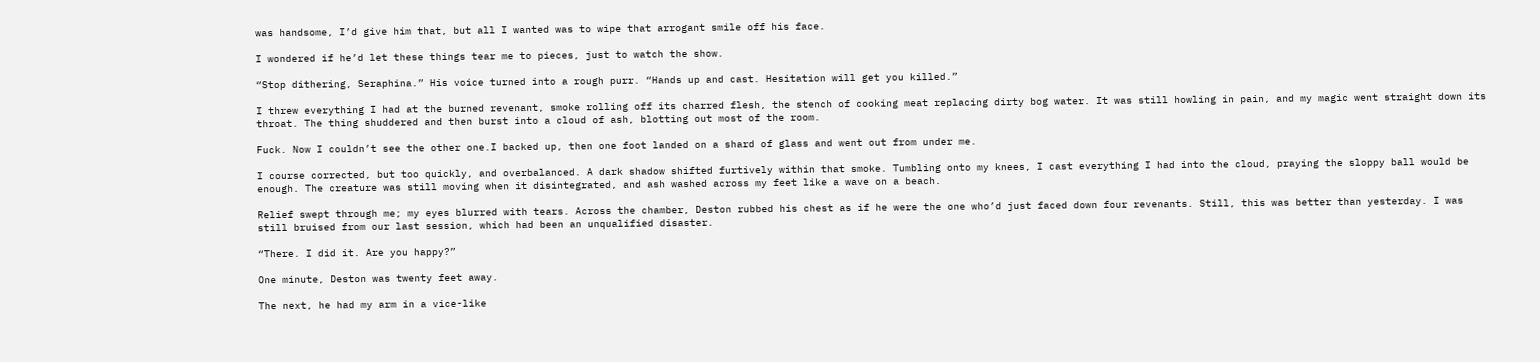was handsome, I’d give him that, but all I wanted was to wipe that arrogant smile off his face.

I wondered if he’d let these things tear me to pieces, just to watch the show.

“Stop dithering, Seraphina.” His voice turned into a rough purr. “Hands up and cast. Hesitation will get you killed.”

I threw everything I had at the burned revenant, smoke rolling off its charred flesh, the stench of cooking meat replacing dirty bog water. It was still howling in pain, and my magic went straight down its throat. The thing shuddered and then burst into a cloud of ash, blotting out most of the room.

Fuck. Now I couldn’t see the other one.I backed up, then one foot landed on a shard of glass and went out from under me.

I course corrected, but too quickly, and overbalanced. A dark shadow shifted furtively within that smoke. Tumbling onto my knees, I cast everything I had into the cloud, praying the sloppy ball would be enough. The creature was still moving when it disintegrated, and ash washed across my feet like a wave on a beach.

Relief swept through me; my eyes blurred with tears. Across the chamber, Deston rubbed his chest as if he were the one who’d just faced down four revenants. Still, this was better than yesterday. I was still bruised from our last session, which had been an unqualified disaster.

“There. I did it. Are you happy?”

One minute, Deston was twenty feet away.

The next, he had my arm in a vice-like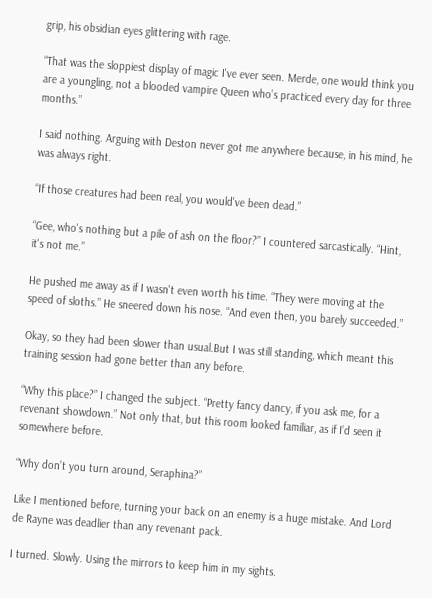grip, his obsidian eyes glittering with rage.

“That was the sloppiest display of magic I've ever seen. Merde, one would think you are a youngling, not a blooded vampire Queen who’s practiced every day for three months.”

I said nothing. Arguing with Deston never got me anywhere because, in his mind, he was always right.

“If those creatures had been real, you would've been dead.”

“Gee, who's nothing but a pile of ash on the floor?” I countered sarcastically. “Hint, it's not me.”

He pushed me away as if I wasn't even worth his time. “They were moving at the speed of sloths.” He sneered down his nose. “And even then, you barely succeeded.”

Okay, so they had been slower than usual.But I was still standing, which meant this training session had gone better than any before.

“Why this place?” I changed the subject. “Pretty fancy dancy, if you ask me, for a revenant showdown.” Not only that, but this room looked familiar, as if I’d seen it somewhere before.

“Why don’t you turn around, Seraphina?”

Like I mentioned before, turning your back on an enemy is a huge mistake. And Lord de Rayne was deadlier than any revenant pack.

I turned. Slowly. Using the mirrors to keep him in my sights.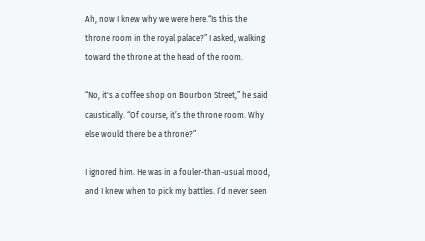Ah, now I knew why we were here.“Is this the throne room in the royal palace?” I asked, walking toward the throne at the head of the room.

“No, it's a coffee shop on Bourbon Street,” he said caustically. “Of course, it’s the throne room. Why else would there be a throne?”

I ignored him. He was in a fouler-than-usual mood, and I knew when to pick my battles. I’d never seen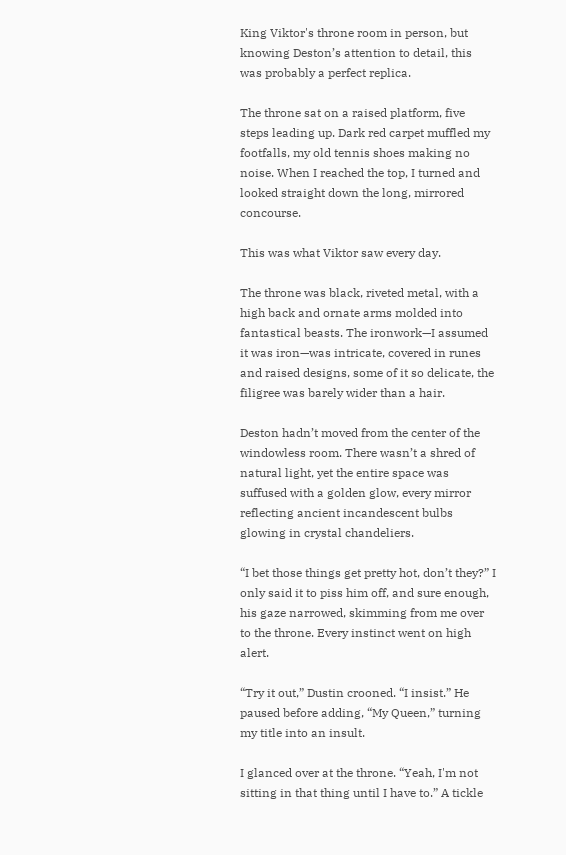King Viktor's throne room in person, but knowing Deston’s attention to detail, this was probably a perfect replica.

The throne sat on a raised platform, five steps leading up. Dark red carpet muffled my footfalls, my old tennis shoes making no noise. When I reached the top, I turned and looked straight down the long, mirrored concourse.

This was what Viktor saw every day.

The throne was black, riveted metal, with a high back and ornate arms molded into fantastical beasts. The ironwork—I assumed it was iron—was intricate, covered in runes and raised designs, some of it so delicate, the filigree was barely wider than a hair.

Deston hadn’t moved from the center of the windowless room. There wasn’t a shred of natural light, yet the entire space was suffused with a golden glow, every mirror reflecting ancient incandescent bulbs glowing in crystal chandeliers.

“I bet those things get pretty hot, don’t they?” I only said it to piss him off, and sure enough, his gaze narrowed, skimming from me over to the throne. Every instinct went on high alert.

“Try it out,” Dustin crooned. “I insist.” He paused before adding, “My Queen,” turning my title into an insult.

I glanced over at the throne. “Yeah, I'm not sitting in that thing until I have to.” A tickle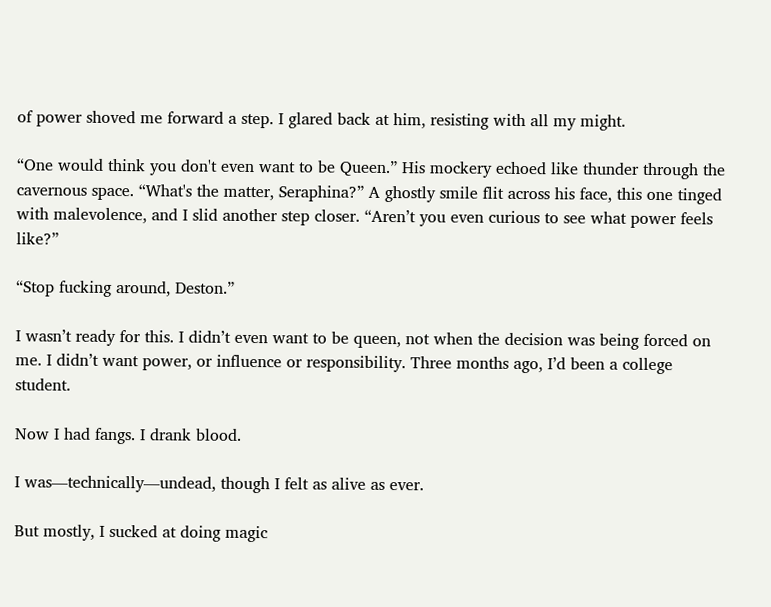of power shoved me forward a step. I glared back at him, resisting with all my might.

“One would think you don't even want to be Queen.” His mockery echoed like thunder through the cavernous space. “What's the matter, Seraphina?” A ghostly smile flit across his face, this one tinged with malevolence, and I slid another step closer. “Aren’t you even curious to see what power feels like?”

“Stop fucking around, Deston.”

I wasn’t ready for this. I didn’t even want to be queen, not when the decision was being forced on me. I didn’t want power, or influence or responsibility. Three months ago, I’d been a college student.

Now I had fangs. I drank blood.

I was—technically—undead, though I felt as alive as ever.

But mostly, I sucked at doing magic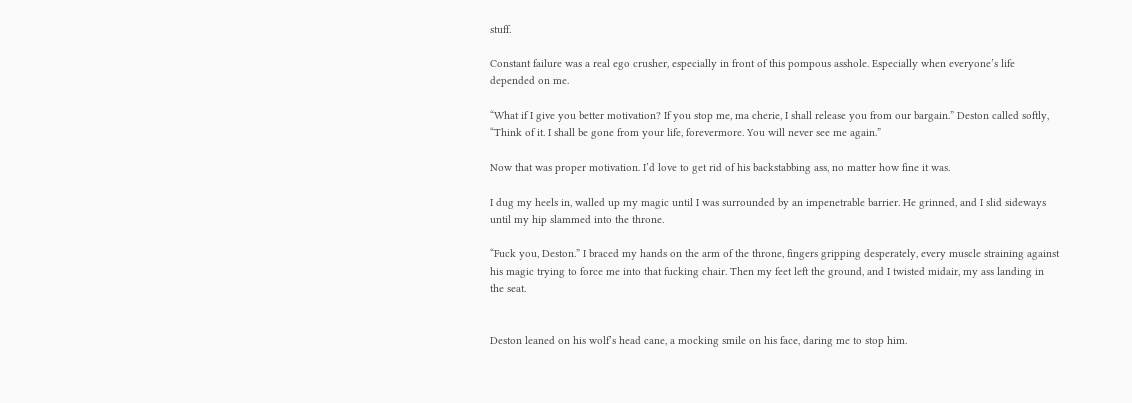stuff.

Constant failure was a real ego crusher, especially in front of this pompous asshole. Especially when everyone’s life depended on me.

“What if I give you better motivation? If you stop me, ma cherie, I shall release you from our bargain.” Deston called softly, “Think of it. I shall be gone from your life, forevermore. You will never see me again.”

Now that was proper motivation. I’d love to get rid of his backstabbing ass, no matter how fine it was.

I dug my heels in, walled up my magic until I was surrounded by an impenetrable barrier. He grinned, and I slid sideways until my hip slammed into the throne.

“Fuck you, Deston.” I braced my hands on the arm of the throne, fingers gripping desperately, every muscle straining against his magic trying to force me into that fucking chair. Then my feet left the ground, and I twisted midair, my ass landing in the seat.


Deston leaned on his wolf’s head cane, a mocking smile on his face, daring me to stop him.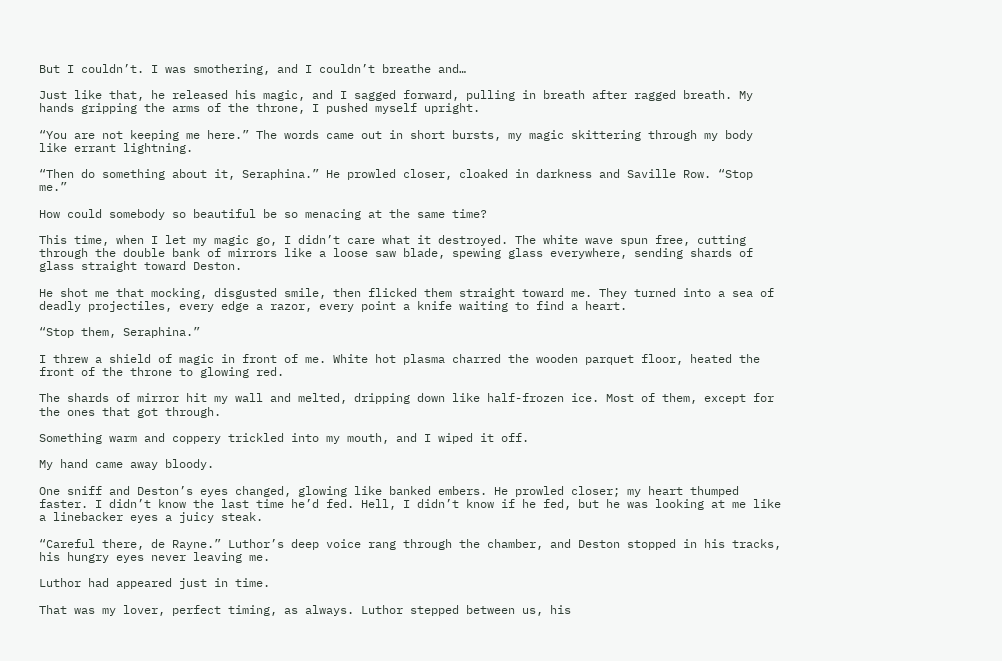But I couldn’t. I was smothering, and I couldn’t breathe and…

Just like that, he released his magic, and I sagged forward, pulling in breath after ragged breath. My hands gripping the arms of the throne, I pushed myself upright.

“You are not keeping me here.” The words came out in short bursts, my magic skittering through my body like errant lightning.

“Then do something about it, Seraphina.” He prowled closer, cloaked in darkness and Saville Row. “Stop me.”

How could somebody so beautiful be so menacing at the same time?

This time, when I let my magic go, I didn’t care what it destroyed. The white wave spun free, cutting through the double bank of mirrors like a loose saw blade, spewing glass everywhere, sending shards of glass straight toward Deston.

He shot me that mocking, disgusted smile, then flicked them straight toward me. They turned into a sea of deadly projectiles, every edge a razor, every point a knife waiting to find a heart.

“Stop them, Seraphina.”

I threw a shield of magic in front of me. White hot plasma charred the wooden parquet floor, heated the front of the throne to glowing red.

The shards of mirror hit my wall and melted, dripping down like half-frozen ice. Most of them, except for the ones that got through.

Something warm and coppery trickled into my mouth, and I wiped it off.

My hand came away bloody.

One sniff and Deston’s eyes changed, glowing like banked embers. He prowled closer; my heart thumped faster. I didn’t know the last time he’d fed. Hell, I didn’t know if he fed, but he was looking at me like a linebacker eyes a juicy steak.

“Careful there, de Rayne.” Luthor’s deep voice rang through the chamber, and Deston stopped in his tracks, his hungry eyes never leaving me.

Luthor had appeared just in time.

That was my lover, perfect timing, as always. Luthor stepped between us, his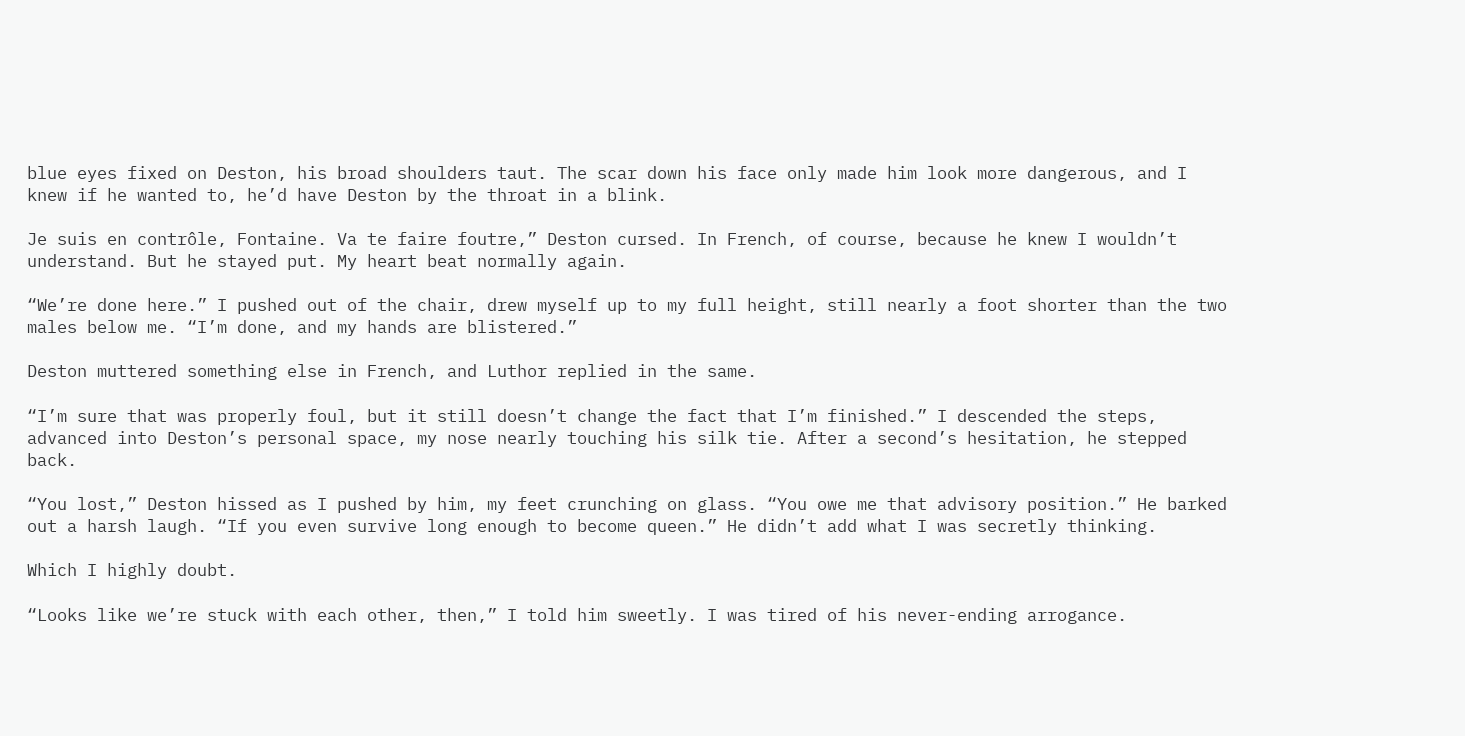blue eyes fixed on Deston, his broad shoulders taut. The scar down his face only made him look more dangerous, and I knew if he wanted to, he’d have Deston by the throat in a blink.

Je suis en contrôle, Fontaine. Va te faire foutre,” Deston cursed. In French, of course, because he knew I wouldn’t understand. But he stayed put. My heart beat normally again.

“We’re done here.” I pushed out of the chair, drew myself up to my full height, still nearly a foot shorter than the two males below me. “I’m done, and my hands are blistered.”

Deston muttered something else in French, and Luthor replied in the same.

“I’m sure that was properly foul, but it still doesn’t change the fact that I’m finished.” I descended the steps, advanced into Deston’s personal space, my nose nearly touching his silk tie. After a second’s hesitation, he stepped back.

“You lost,” Deston hissed as I pushed by him, my feet crunching on glass. “You owe me that advisory position.” He barked out a harsh laugh. “If you even survive long enough to become queen.” He didn’t add what I was secretly thinking.

Which I highly doubt.

“Looks like we’re stuck with each other, then,” I told him sweetly. I was tired of his never-ending arrogance.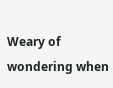Weary of wondering when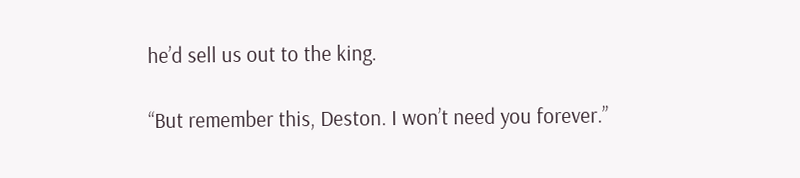he’d sell us out to the king.

“But remember this, Deston. I won’t need you forever.”